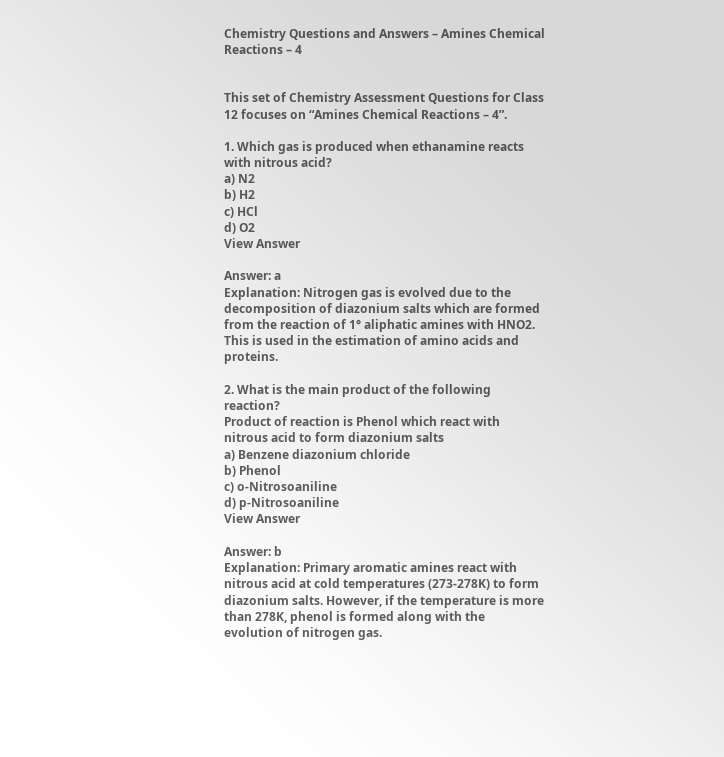Chemistry Questions and Answers – Amines Chemical Reactions – 4


This set of Chemistry Assessment Questions for Class 12 focuses on “Amines Chemical Reactions – 4”.

1. Which gas is produced when ethanamine reacts with nitrous acid?
a) N2
b) H2
c) HCl
d) O2
View Answer

Answer: a
Explanation: Nitrogen gas is evolved due to the decomposition of diazonium salts which are formed from the reaction of 1° aliphatic amines with HNO2. This is used in the estimation of amino acids and proteins.

2. What is the main product of the following reaction?
Product of reaction is Phenol which react with nitrous acid to form diazonium salts
a) Benzene diazonium chloride
b) Phenol
c) o-Nitrosoaniline
d) p-Nitrosoaniline
View Answer

Answer: b
Explanation: Primary aromatic amines react with nitrous acid at cold temperatures (273-278K) to form diazonium salts. However, if the temperature is more than 278K, phenol is formed along with the evolution of nitrogen gas.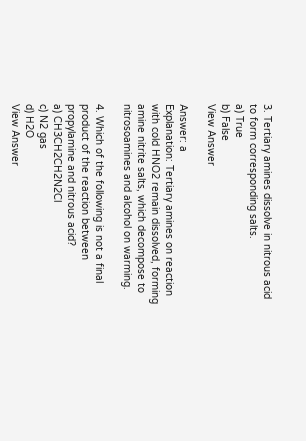3. Tertiary amines dissolve in nitrous acid to form corresponding salts.
a) True
b) False
View Answer

Answer: a
Explanation: Tertiary amines on reaction with cold HNO2 remain dissolved, forming amine nitrite salts, which decompose to nitrosoamines and alcohol on warming.

4. Which of the following is not a final product of the reaction between propylamine and nitrous acid?
a) CH3CH2CH2N2Cl
c) N2 gas
d) H2O
View Answer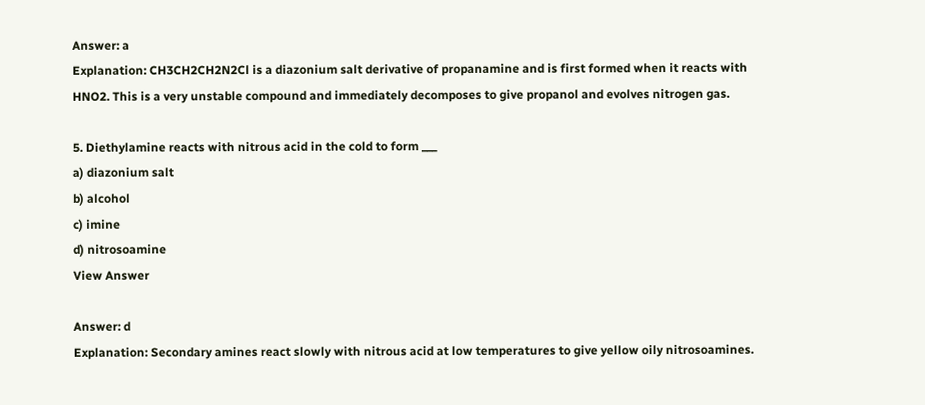Answer: a
Explanation: CH3CH2CH2N2Cl is a diazonium salt derivative of propanamine and is first formed when it reacts with HNO2. This is a very unstable compound and immediately decomposes to give propanol and evolves nitrogen gas.

5. Diethylamine reacts with nitrous acid in the cold to form ___
a) diazonium salt
b) alcohol
c) imine
d) nitrosoamine
View Answer

Answer: d
Explanation: Secondary amines react slowly with nitrous acid at low temperatures to give yellow oily nitrosoamines.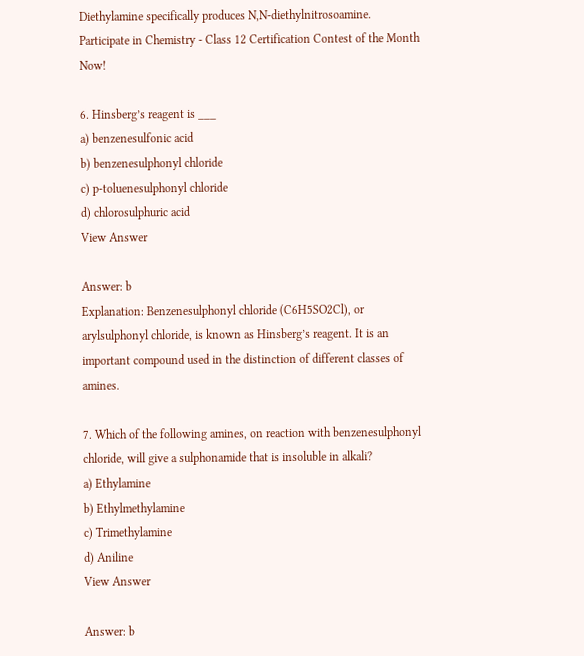Diethylamine specifically produces N,N-diethylnitrosoamine.
Participate in Chemistry - Class 12 Certification Contest of the Month Now!

6. Hinsberg’s reagent is ___
a) benzenesulfonic acid
b) benzenesulphonyl chloride
c) p-toluenesulphonyl chloride
d) chlorosulphuric acid
View Answer

Answer: b
Explanation: Benzenesulphonyl chloride (C6H5SO2Cl), or arylsulphonyl chloride, is known as Hinsberg’s reagent. It is an important compound used in the distinction of different classes of amines.

7. Which of the following amines, on reaction with benzenesulphonyl chloride, will give a sulphonamide that is insoluble in alkali?
a) Ethylamine
b) Ethylmethylamine
c) Trimethylamine
d) Aniline
View Answer

Answer: b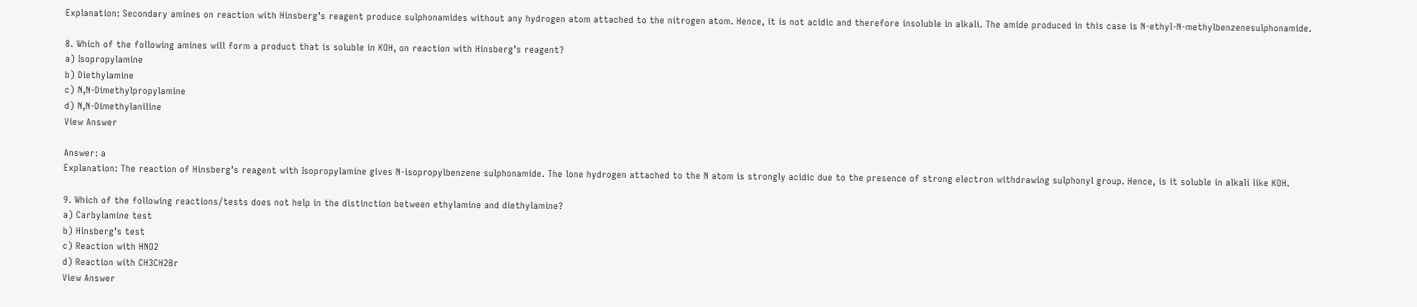Explanation: Secondary amines on reaction with Hinsberg’s reagent produce sulphonamides without any hydrogen atom attached to the nitrogen atom. Hence, it is not acidic and therefore insoluble in alkali. The amide produced in this case is N-ethyl-N-methylbenzenesulphonamide.

8. Which of the following amines will form a product that is soluble in KOH, on reaction with Hinsberg’s reagent?
a) Isopropylamine
b) Diethylamine
c) N,N-Dimethylpropylamine
d) N,N-Dimethylaniline
View Answer

Answer: a
Explanation: The reaction of Hinsberg’s reagent with Isopropylamine gives N-isopropylbenzene sulphonamide. The lone hydrogen attached to the N atom is strongly acidic due to the presence of strong electron withdrawing sulphonyl group. Hence, is it soluble in alkali like KOH.

9. Which of the following reactions/tests does not help in the distinction between ethylamine and diethylamine?
a) Carbylamine test
b) Hinsberg’s test
c) Reaction with HNO2
d) Reaction with CH3CH2Br
View Answer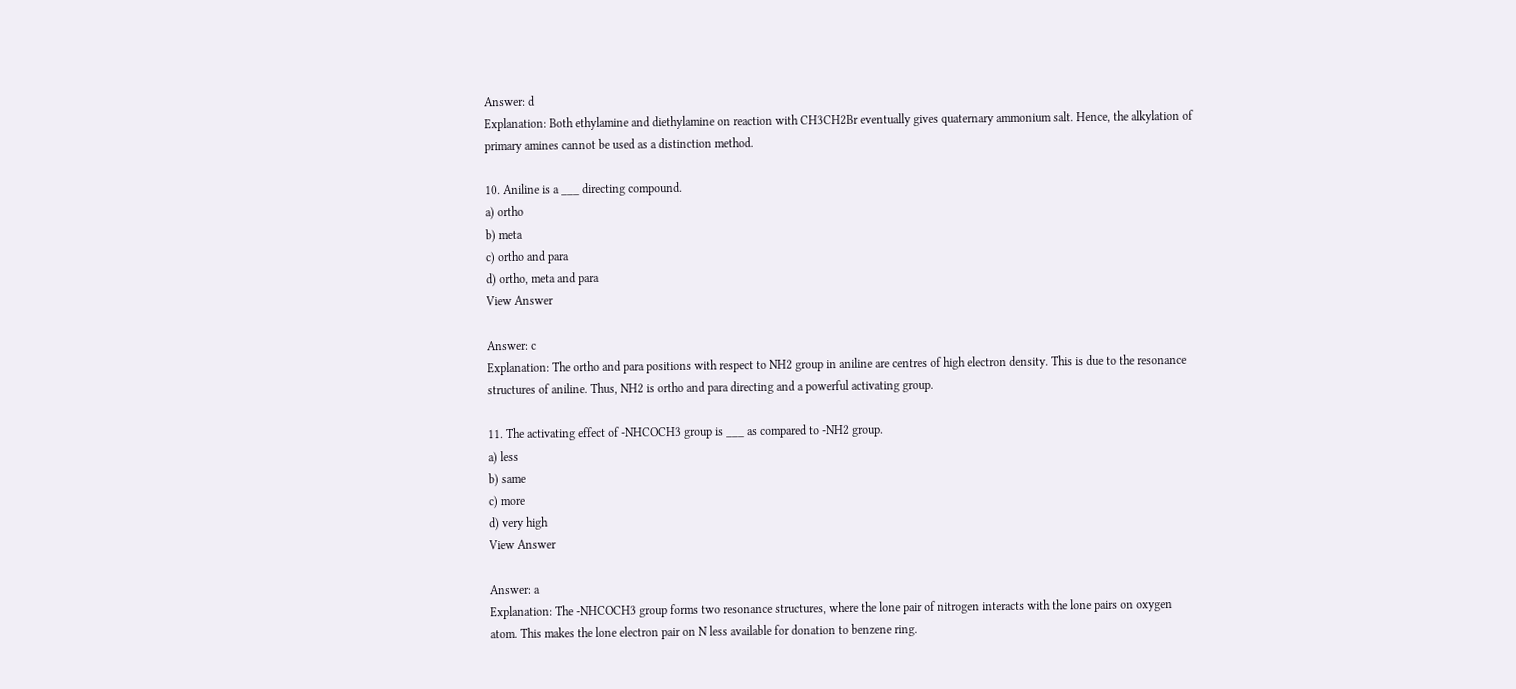Answer: d
Explanation: Both ethylamine and diethylamine on reaction with CH3CH2Br eventually gives quaternary ammonium salt. Hence, the alkylation of primary amines cannot be used as a distinction method.

10. Aniline is a ___ directing compound.
a) ortho
b) meta
c) ortho and para
d) ortho, meta and para
View Answer

Answer: c
Explanation: The ortho and para positions with respect to NH2 group in aniline are centres of high electron density. This is due to the resonance structures of aniline. Thus, NH2 is ortho and para directing and a powerful activating group.

11. The activating effect of -NHCOCH3 group is ___ as compared to -NH2 group.
a) less
b) same
c) more
d) very high
View Answer

Answer: a
Explanation: The -NHCOCH3 group forms two resonance structures, where the lone pair of nitrogen interacts with the lone pairs on oxygen atom. This makes the lone electron pair on N less available for donation to benzene ring.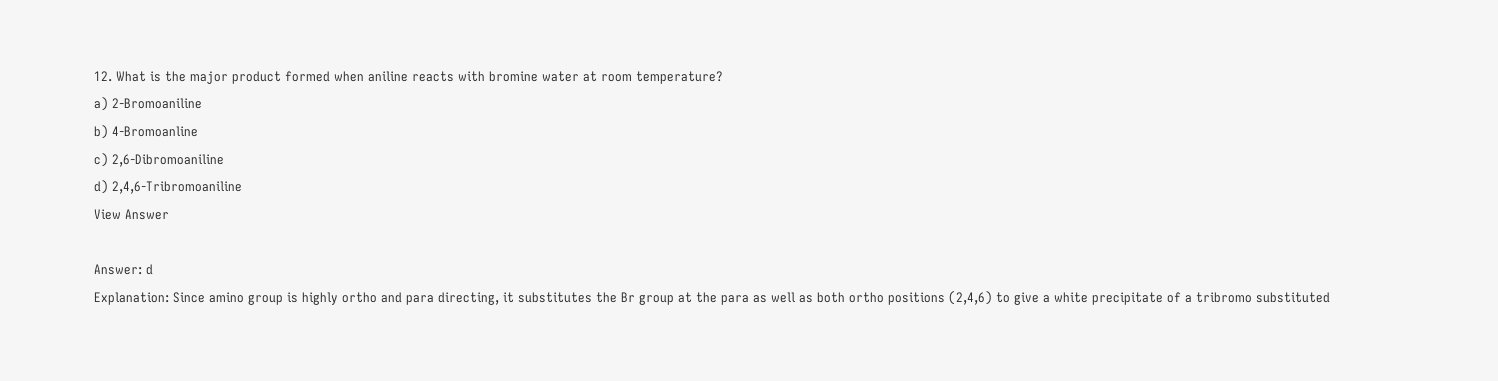12. What is the major product formed when aniline reacts with bromine water at room temperature?
a) 2-Bromoaniline
b) 4-Bromoanline
c) 2,6-Dibromoaniline
d) 2,4,6-Tribromoaniline
View Answer

Answer: d
Explanation: Since amino group is highly ortho and para directing, it substitutes the Br group at the para as well as both ortho positions (2,4,6) to give a white precipitate of a tribromo substituted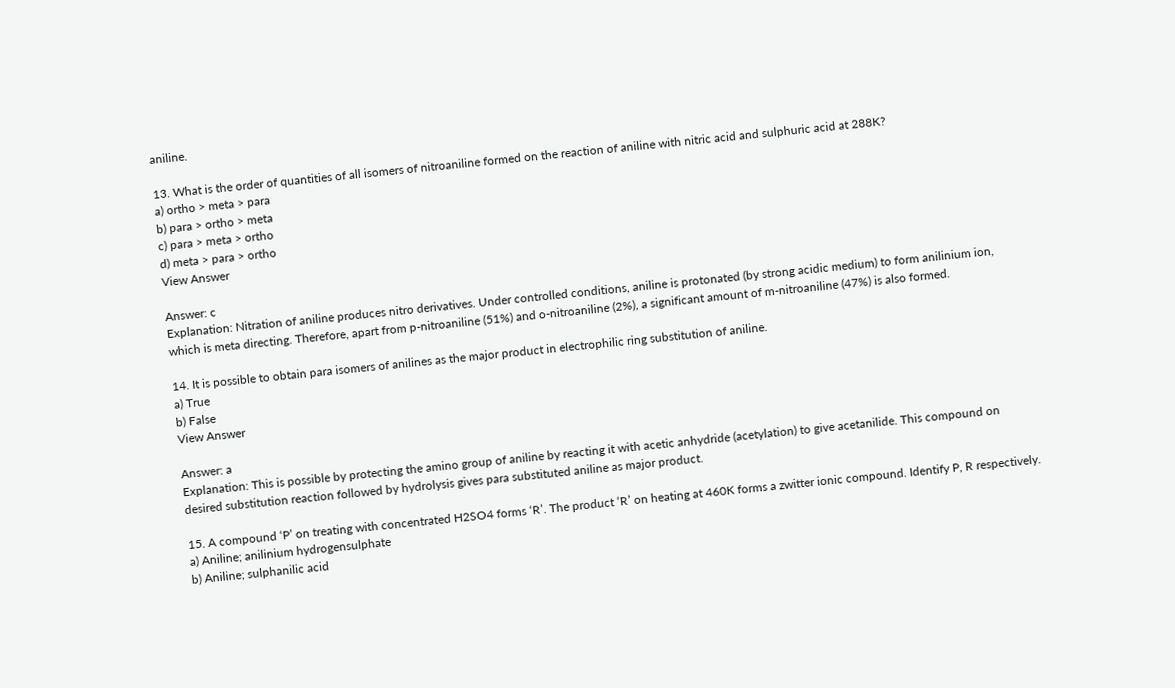aniline.

13. What is the order of quantities of all isomers of nitroaniline formed on the reaction of aniline with nitric acid and sulphuric acid at 288K?
a) ortho > meta > para
b) para > ortho > meta
c) para > meta > ortho
d) meta > para > ortho
View Answer

Answer: c
Explanation: Nitration of aniline produces nitro derivatives. Under controlled conditions, aniline is protonated (by strong acidic medium) to form anilinium ion, which is meta directing. Therefore, apart from p-nitroaniline (51%) and o-nitroaniline (2%), a significant amount of m-nitroaniline (47%) is also formed.

14. It is possible to obtain para isomers of anilines as the major product in electrophilic ring substitution of aniline.
a) True
b) False
View Answer

Answer: a
Explanation: This is possible by protecting the amino group of aniline by reacting it with acetic anhydride (acetylation) to give acetanilide. This compound on desired substitution reaction followed by hydrolysis gives para substituted aniline as major product.

15. A compound ‘P’ on treating with concentrated H2SO4 forms ‘R’. The product ‘R’ on heating at 460K forms a zwitter ionic compound. Identify P, R respectively.
a) Aniline; anilinium hydrogensulphate
b) Aniline; sulphanilic acid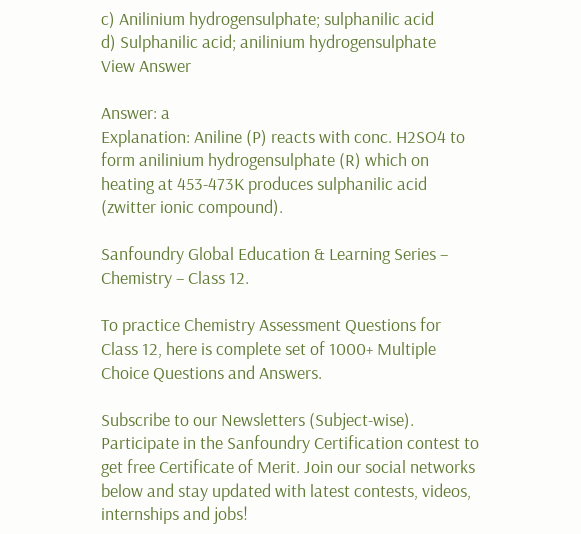c) Anilinium hydrogensulphate; sulphanilic acid
d) Sulphanilic acid; anilinium hydrogensulphate
View Answer

Answer: a
Explanation: Aniline (P) reacts with conc. H2SO4 to form anilinium hydrogensulphate (R) which on heating at 453-473K produces sulphanilic acid (zwitter ionic compound).

Sanfoundry Global Education & Learning Series – Chemistry – Class 12.

To practice Chemistry Assessment Questions for Class 12, here is complete set of 1000+ Multiple Choice Questions and Answers.

Subscribe to our Newsletters (Subject-wise). Participate in the Sanfoundry Certification contest to get free Certificate of Merit. Join our social networks below and stay updated with latest contests, videos, internships and jobs!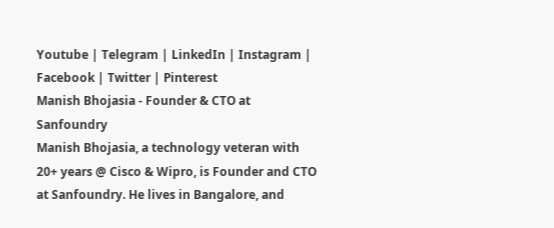Youtube | Telegram | LinkedIn | Instagram | Facebook | Twitter | Pinterest
Manish Bhojasia - Founder & CTO at Sanfoundry
Manish Bhojasia, a technology veteran with 20+ years @ Cisco & Wipro, is Founder and CTO at Sanfoundry. He lives in Bangalore, and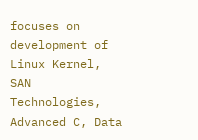focuses on development of Linux Kernel, SAN Technologies, Advanced C, Data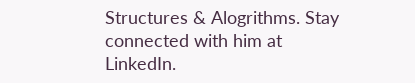Structures & Alogrithms. Stay connected with him at LinkedIn.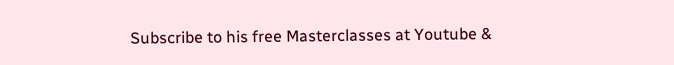Subscribe to his free Masterclasses at Youtube &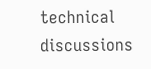technical discussions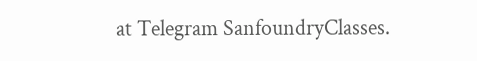at Telegram SanfoundryClasses.